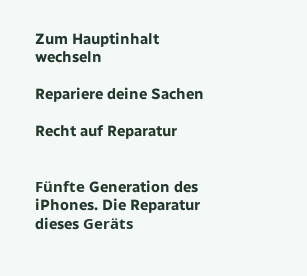Zum Hauptinhalt wechseln

Repariere deine Sachen

Recht auf Reparatur


Fünfte Generation des iPhones. Die Reparatur dieses Geräts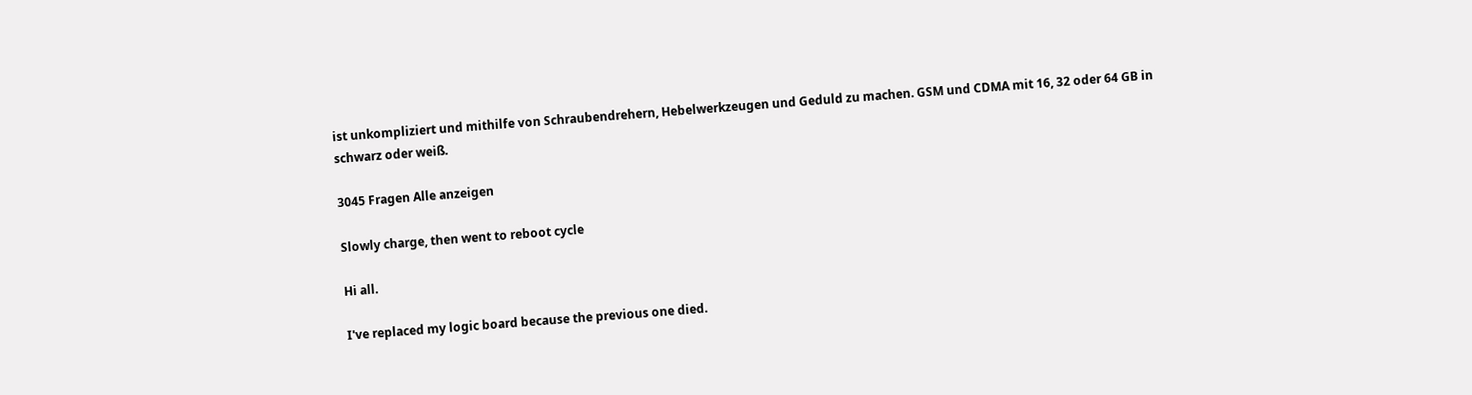ist unkompliziert und mithilfe von Schraubendrehern, Hebelwerkzeugen und Geduld zu machen. GSM und CDMA mit 16, 32 oder 64 GB in schwarz oder weiß.

3045 Fragen Alle anzeigen

Slowly charge, then went to reboot cycle

Hi all.

I've replaced my logic board because the previous one died.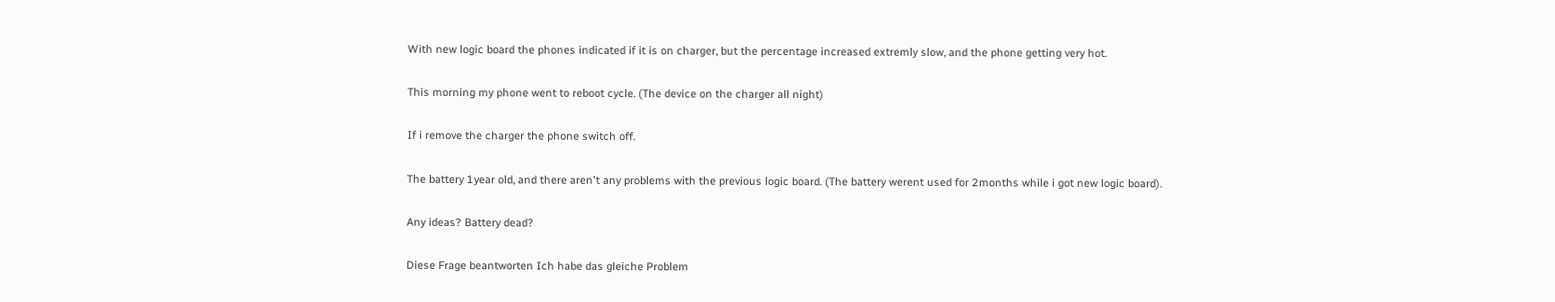With new logic board the phones indicated if it is on charger, but the percentage increased extremly slow, and the phone getting very hot.

This morning my phone went to reboot cycle. (The device on the charger all night)

If i remove the charger the phone switch off.

The battery 1year old, and there aren't any problems with the previous logic board. (The battery werent used for 2months while i got new logic board).

Any ideas? Battery dead?

Diese Frage beantworten Ich habe das gleiche Problem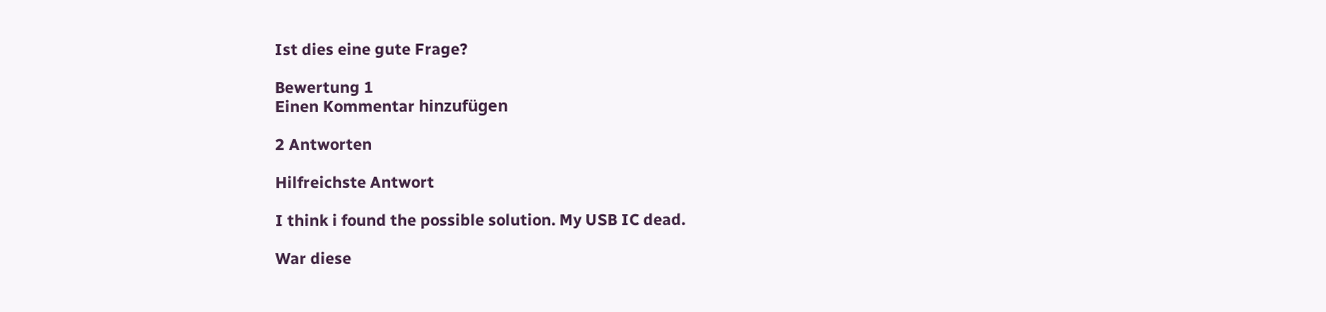Ist dies eine gute Frage?

Bewertung 1
Einen Kommentar hinzufügen

2 Antworten

Hilfreichste Antwort

I think i found the possible solution. My USB IC dead.

War diese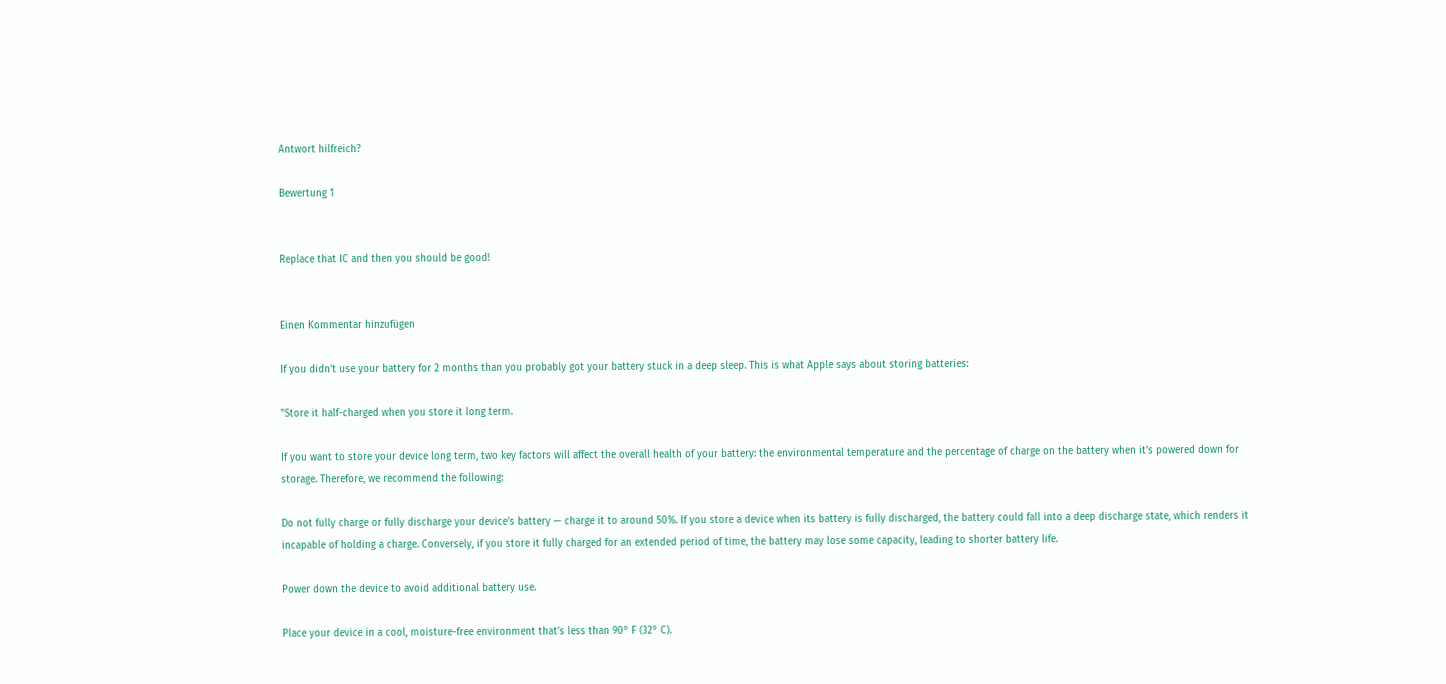Antwort hilfreich?

Bewertung 1


Replace that IC and then you should be good!


Einen Kommentar hinzufügen

If you didn't use your battery for 2 months than you probably got your battery stuck in a deep sleep. This is what Apple says about storing batteries:

"Store it half-charged when you store it long term.

If you want to store your device long term, two key factors will affect the overall health of your battery: the environmental temperature and the percentage of charge on the battery when it’s powered down for storage. Therefore, we recommend the following:

Do not fully charge or fully discharge your device’s battery — charge it to around 50%. If you store a device when its battery is fully discharged, the battery could fall into a deep discharge state, which renders it incapable of holding a charge. Conversely, if you store it fully charged for an extended period of time, the battery may lose some capacity, leading to shorter battery life.

Power down the device to avoid additional battery use.

Place your device in a cool, moisture-free environment that’s less than 90° F (32° C).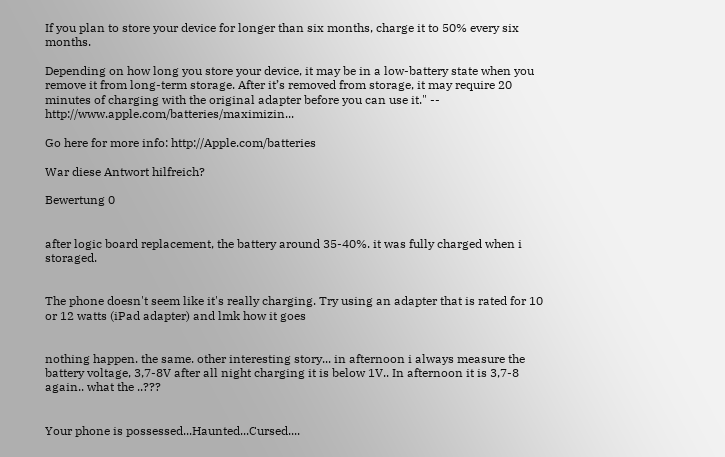If you plan to store your device for longer than six months, charge it to 50% every six months.

Depending on how long you store your device, it may be in a low-battery state when you remove it from long-term storage. After it’s removed from storage, it may require 20 minutes of charging with the original adapter before you can use it." -- http://www.apple.com/batteries/maximizin...

Go here for more info: http://Apple.com/batteries

War diese Antwort hilfreich?

Bewertung 0


after logic board replacement, the battery around 35-40%. it was fully charged when i storaged.


The phone doesn't seem like it's really charging. Try using an adapter that is rated for 10 or 12 watts (iPad adapter) and lmk how it goes


nothing happen. the same. other interesting story... in afternoon i always measure the battery voltage, 3,7-8V after all night charging it is below 1V.. In afternoon it is 3,7-8 again.. what the ..???


Your phone is possessed...Haunted...Cursed....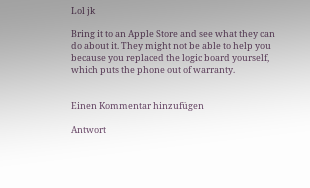Lol jk

Bring it to an Apple Store and see what they can do about it. They might not be able to help you because you replaced the logic board yourself, which puts the phone out of warranty.


Einen Kommentar hinzufügen

Antwort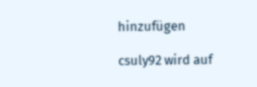hinzufügen

csuly92 wird auf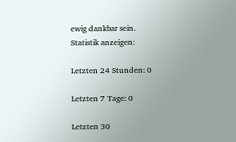ewig dankbar sein.
Statistik anzeigen:

Letzten 24 Stunden: 0

Letzten 7 Tage: 0

Letzten 30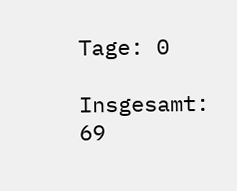Tage: 0

Insgesamt: 69